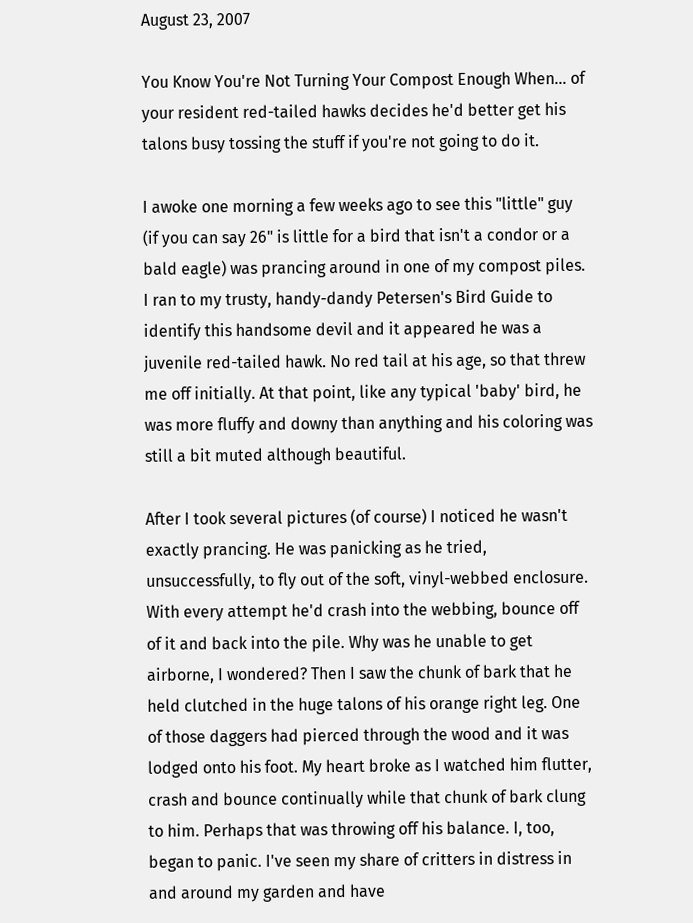August 23, 2007

You Know You're Not Turning Your Compost Enough When... of your resident red-tailed hawks decides he'd better get his talons busy tossing the stuff if you're not going to do it.

I awoke one morning a few weeks ago to see this "little" guy (if you can say 26" is little for a bird that isn't a condor or a bald eagle) was prancing around in one of my compost piles. I ran to my trusty, handy-dandy Petersen's Bird Guide to identify this handsome devil and it appeared he was a juvenile red-tailed hawk. No red tail at his age, so that threw me off initially. At that point, like any typical 'baby' bird, he was more fluffy and downy than anything and his coloring was still a bit muted although beautiful.

After I took several pictures (of course) I noticed he wasn't exactly prancing. He was panicking as he tried, unsuccessfully, to fly out of the soft, vinyl-webbed enclosure. With every attempt he'd crash into the webbing, bounce off of it and back into the pile. Why was he unable to get airborne, I wondered? Then I saw the chunk of bark that he held clutched in the huge talons of his orange right leg. One of those daggers had pierced through the wood and it was lodged onto his foot. My heart broke as I watched him flutter, crash and bounce continually while that chunk of bark clung to him. Perhaps that was throwing off his balance. I, too, began to panic. I've seen my share of critters in distress in and around my garden and have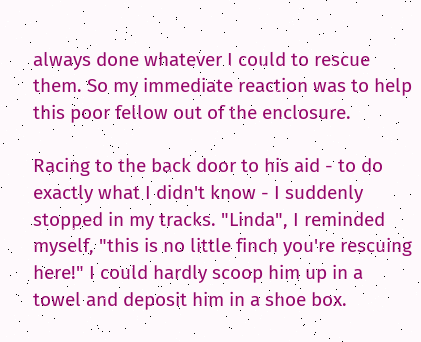always done whatever I could to rescue them. So my immediate reaction was to help this poor fellow out of the enclosure.

Racing to the back door to his aid - to do exactly what I didn't know - I suddenly stopped in my tracks. "Linda", I reminded myself, "this is no little finch you're rescuing here!" I could hardly scoop him up in a towel and deposit him in a shoe box.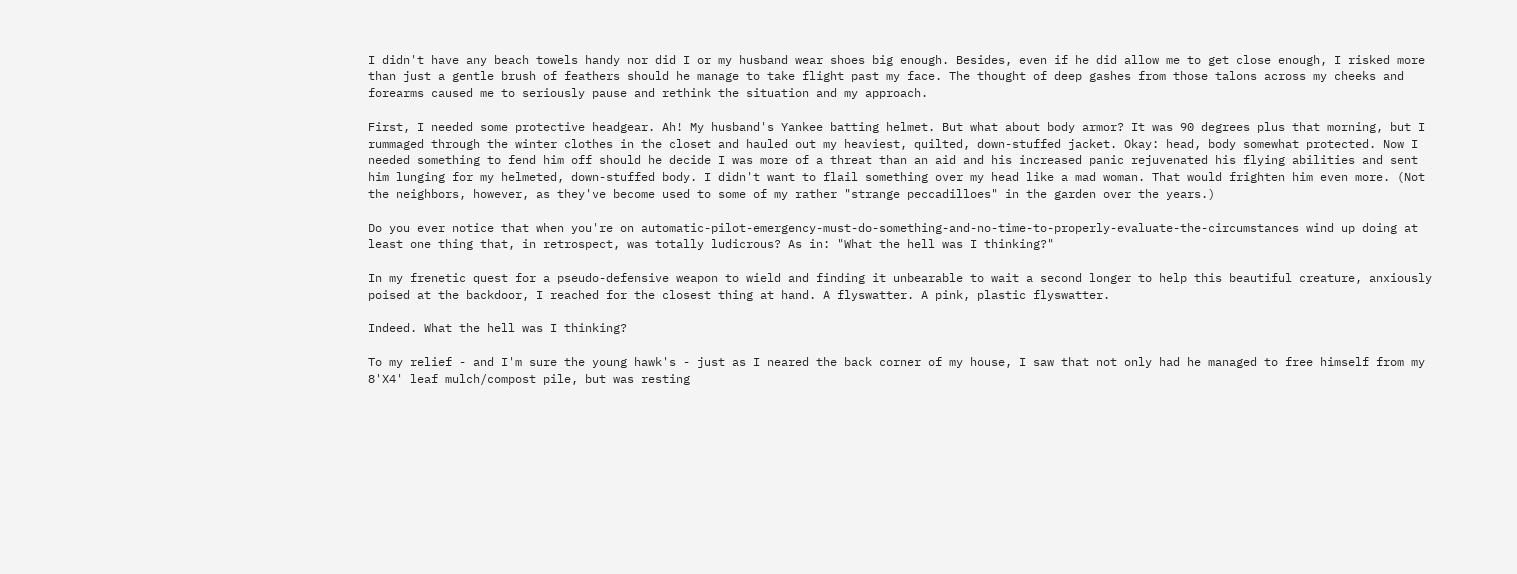I didn't have any beach towels handy nor did I or my husband wear shoes big enough. Besides, even if he did allow me to get close enough, I risked more than just a gentle brush of feathers should he manage to take flight past my face. The thought of deep gashes from those talons across my cheeks and forearms caused me to seriously pause and rethink the situation and my approach.

First, I needed some protective headgear. Ah! My husband's Yankee batting helmet. But what about body armor? It was 90 degrees plus that morning, but I rummaged through the winter clothes in the closet and hauled out my heaviest, quilted, down-stuffed jacket. Okay: head, body somewhat protected. Now I needed something to fend him off should he decide I was more of a threat than an aid and his increased panic rejuvenated his flying abilities and sent him lunging for my helmeted, down-stuffed body. I didn't want to flail something over my head like a mad woman. That would frighten him even more. (Not the neighbors, however, as they've become used to some of my rather "strange peccadilloes" in the garden over the years.)

Do you ever notice that when you're on automatic-pilot-emergency-must-do-something-and-no-time-to-properly-evaluate-the-circumstances wind up doing at least one thing that, in retrospect, was totally ludicrous? As in: "What the hell was I thinking?"

In my frenetic quest for a pseudo-defensive weapon to wield and finding it unbearable to wait a second longer to help this beautiful creature, anxiously poised at the backdoor, I reached for the closest thing at hand. A flyswatter. A pink, plastic flyswatter.

Indeed. What the hell was I thinking?

To my relief - and I'm sure the young hawk's - just as I neared the back corner of my house, I saw that not only had he managed to free himself from my 8'X4' leaf mulch/compost pile, but was resting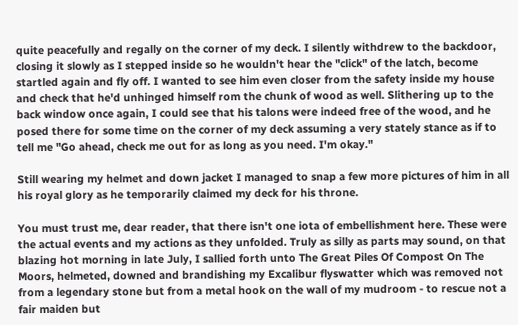quite peacefully and regally on the corner of my deck. I silently withdrew to the backdoor, closing it slowly as I stepped inside so he wouldn't hear the "click" of the latch, become startled again and fly off. I wanted to see him even closer from the safety inside my house and check that he'd unhinged himself rom the chunk of wood as well. Slithering up to the back window once again, I could see that his talons were indeed free of the wood, and he posed there for some time on the corner of my deck assuming a very stately stance as if to tell me "Go ahead, check me out for as long as you need. I'm okay."

Still wearing my helmet and down jacket I managed to snap a few more pictures of him in all his royal glory as he temporarily claimed my deck for his throne.

You must trust me, dear reader, that there isn't one iota of embellishment here. These were the actual events and my actions as they unfolded. Truly as silly as parts may sound, on that blazing hot morning in late July, I sallied forth unto The Great Piles Of Compost On The Moors, helmeted, downed and brandishing my Excalibur flyswatter which was removed not from a legendary stone but from a metal hook on the wall of my mudroom - to rescue not a fair maiden but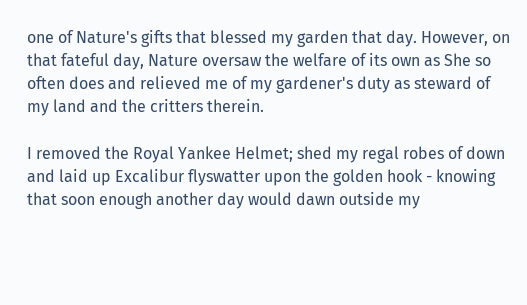one of Nature's gifts that blessed my garden that day. However, on that fateful day, Nature oversaw the welfare of its own as She so often does and relieved me of my gardener's duty as steward of my land and the critters therein.

I removed the Royal Yankee Helmet; shed my regal robes of down and laid up Excalibur flyswatter upon the golden hook - knowing that soon enough another day would dawn outside my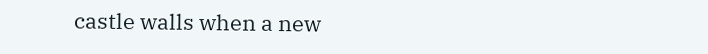castle walls when a new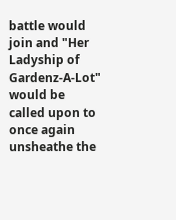battle would join and "Her Ladyship of Gardenz-A-Lot" would be called upon to once again unsheathe the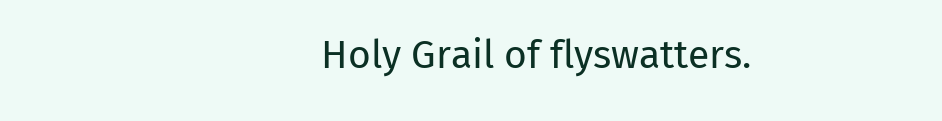Holy Grail of flyswatters.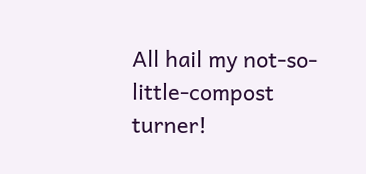All hail my not-so-little-compost turner!